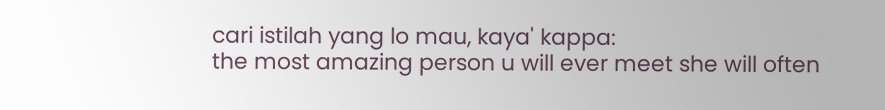cari istilah yang lo mau, kaya' kappa:
the most amazing person u will ever meet she will often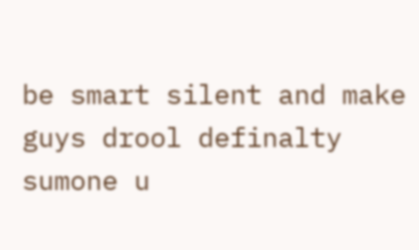be smart silent and make guys drool definalty sumone u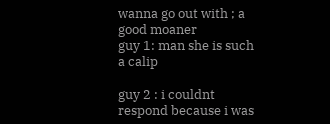wanna go out with ; a good moaner
guy 1: man she is such a calip

guy 2 : i couldnt respond because i was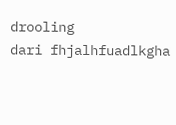drooling
dari fhjalhfuadlkgha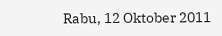Rabu, 12 Oktober 2011